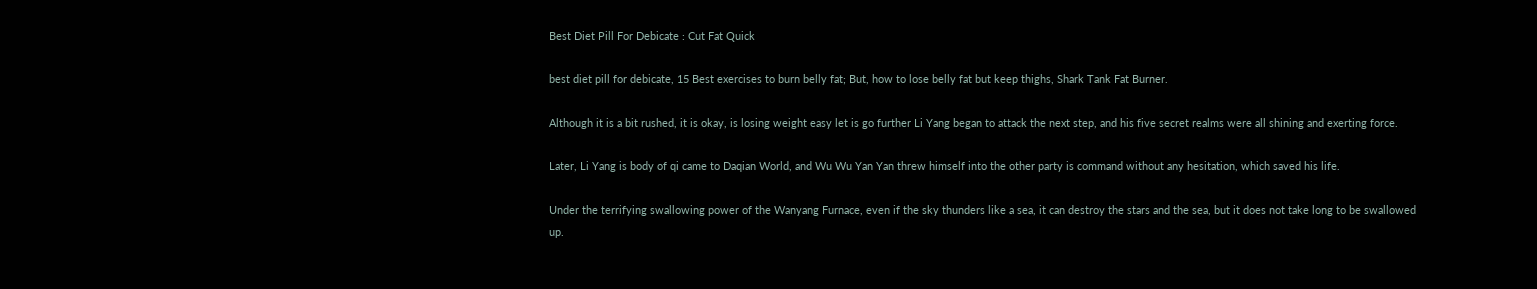Best Diet Pill For Debicate : Cut Fat Quick

best diet pill for debicate, 15 Best exercises to burn belly fat; But, how to lose belly fat but keep thighs, Shark Tank Fat Burner.

Although it is a bit rushed, it is okay, is losing weight easy let is go further Li Yang began to attack the next step, and his five secret realms were all shining and exerting force.

Later, Li Yang is body of qi came to Daqian World, and Wu Wu Yan Yan threw himself into the other party is command without any hesitation, which saved his life.

Under the terrifying swallowing power of the Wanyang Furnace, even if the sky thunders like a sea, it can destroy the stars and the sea, but it does not take long to be swallowed up.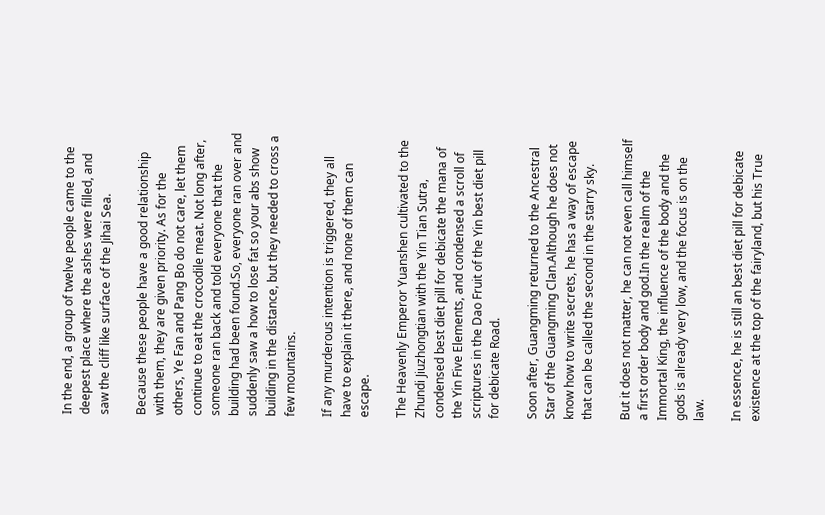In the end, a group of twelve people came to the deepest place where the ashes were filled, and saw the cliff like surface of the Jihai Sea.

Because these people have a good relationship with them, they are given priority. As for the others, Ye Fan and Pang Bo do not care, let them continue to eat the crocodile meat. Not long after, someone ran back and told everyone that the building had been found.So, everyone ran over and suddenly saw a how to lose fat so your abs show building in the distance, but they needed to cross a few mountains.

If any murderous intention is triggered, they all have to explain it there, and none of them can escape.

The Heavenly Emperor Yuanshen cultivated to the Zhundi Jiuzhongtian with the Yin Tian Sutra, condensed best diet pill for debicate the mana of the Yin Five Elements, and condensed a scroll of scriptures in the Dao Fruit of the Yin best diet pill for debicate Road.

Soon after, Guangming returned to the Ancestral Star of the Guangming Clan.Although he does not know how to write secrets, he has a way of escape that can be called the second in the starry sky.

But it does not matter, he can not even call himself a first order body and god.In the realm of the Immortal King, the influence of the body and the gods is already very low, and the focus is on the law.

In essence, he is still an best diet pill for debicate existence at the top of the fairyland, but his True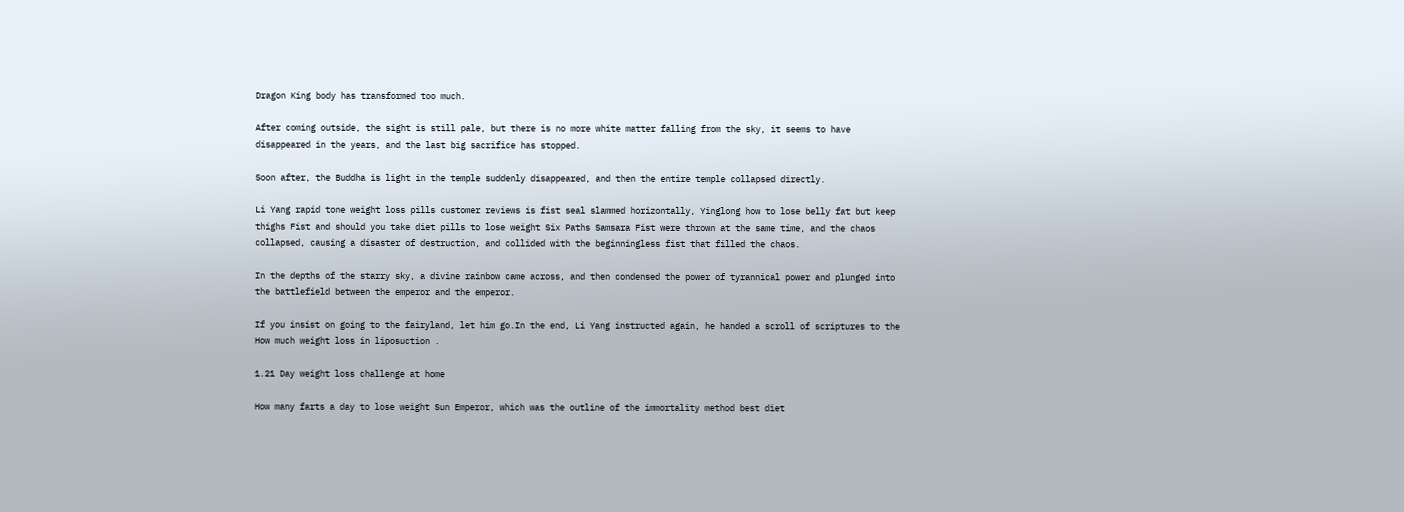Dragon King body has transformed too much.

After coming outside, the sight is still pale, but there is no more white matter falling from the sky, it seems to have disappeared in the years, and the last big sacrifice has stopped.

Soon after, the Buddha is light in the temple suddenly disappeared, and then the entire temple collapsed directly.

Li Yang rapid tone weight loss pills customer reviews is fist seal slammed horizontally, Yinglong how to lose belly fat but keep thighs Fist and should you take diet pills to lose weight Six Paths Samsara Fist were thrown at the same time, and the chaos collapsed, causing a disaster of destruction, and collided with the beginningless fist that filled the chaos.

In the depths of the starry sky, a divine rainbow came across, and then condensed the power of tyrannical power and plunged into the battlefield between the emperor and the emperor.

If you insist on going to the fairyland, let him go.In the end, Li Yang instructed again, he handed a scroll of scriptures to the How much weight loss in liposuction .

1.21 Day weight loss challenge at home

How many farts a day to lose weight Sun Emperor, which was the outline of the immortality method best diet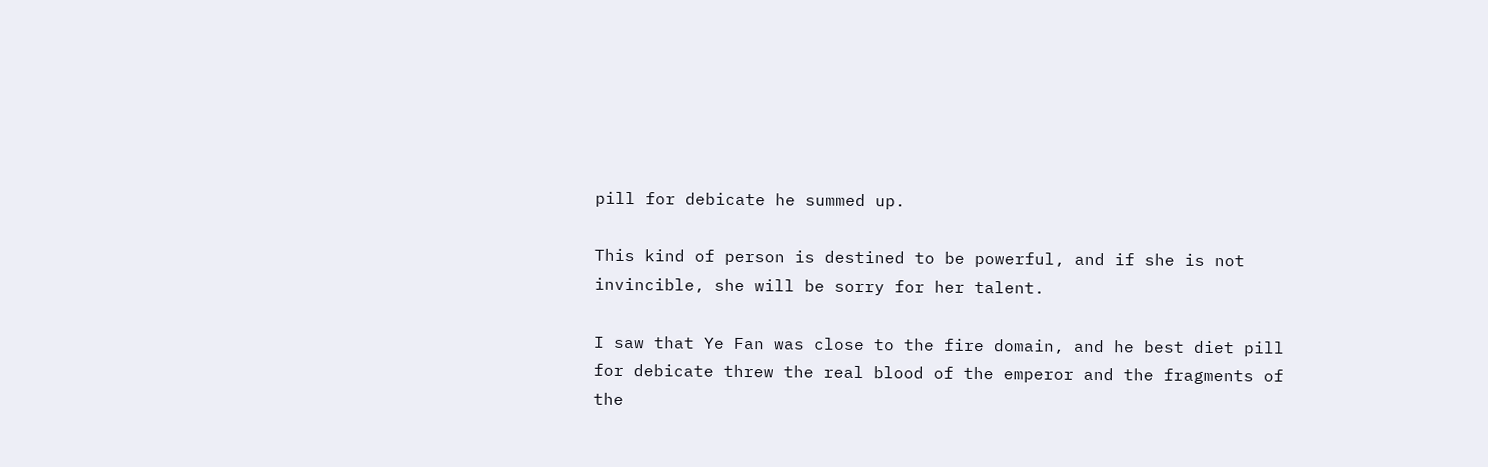pill for debicate he summed up.

This kind of person is destined to be powerful, and if she is not invincible, she will be sorry for her talent.

I saw that Ye Fan was close to the fire domain, and he best diet pill for debicate threw the real blood of the emperor and the fragments of the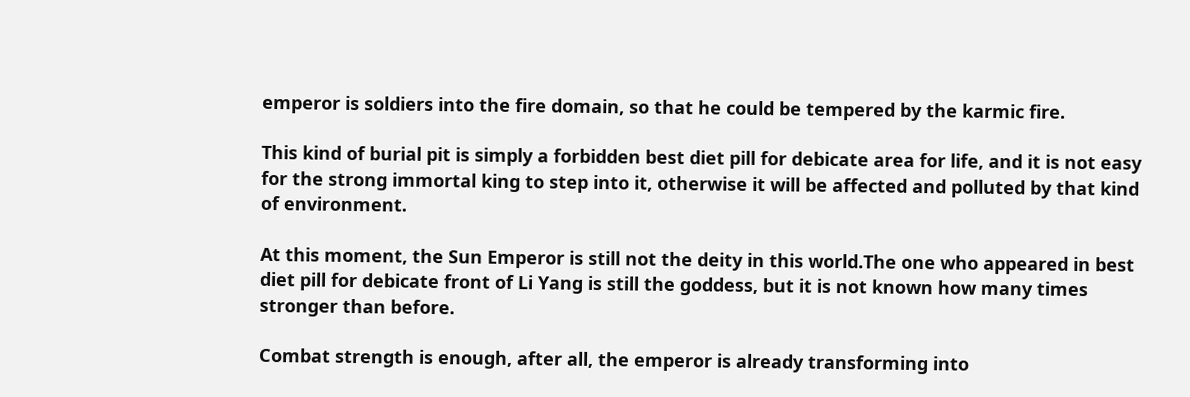emperor is soldiers into the fire domain, so that he could be tempered by the karmic fire.

This kind of burial pit is simply a forbidden best diet pill for debicate area for life, and it is not easy for the strong immortal king to step into it, otherwise it will be affected and polluted by that kind of environment.

At this moment, the Sun Emperor is still not the deity in this world.The one who appeared in best diet pill for debicate front of Li Yang is still the goddess, but it is not known how many times stronger than before.

Combat strength is enough, after all, the emperor is already transforming into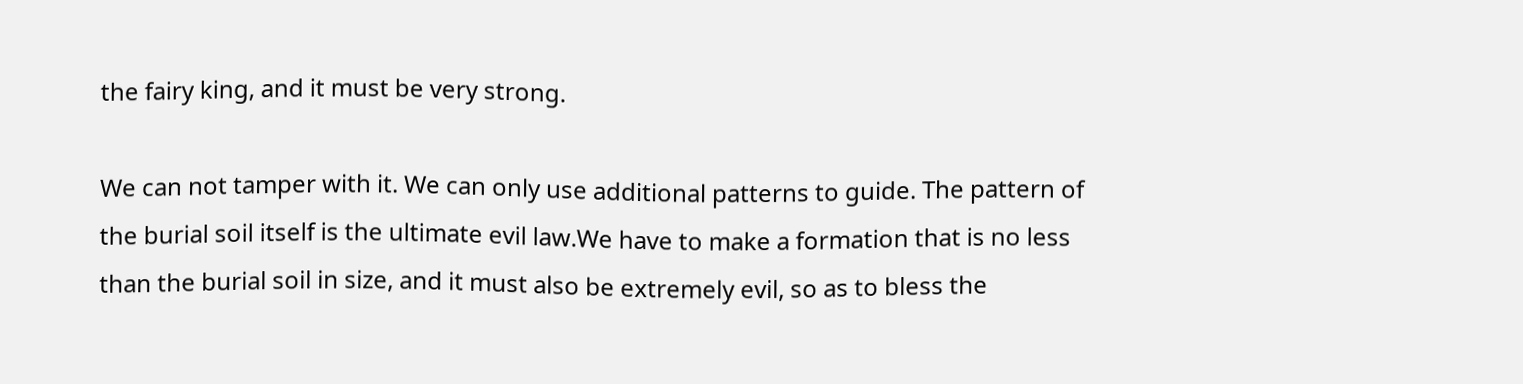the fairy king, and it must be very strong.

We can not tamper with it. We can only use additional patterns to guide. The pattern of the burial soil itself is the ultimate evil law.We have to make a formation that is no less than the burial soil in size, and it must also be extremely evil, so as to bless the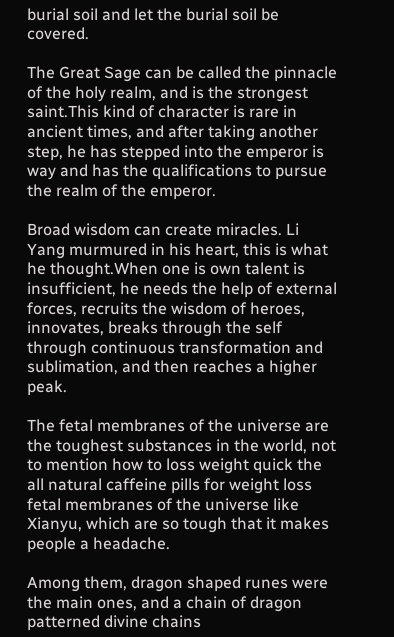burial soil and let the burial soil be covered.

The Great Sage can be called the pinnacle of the holy realm, and is the strongest saint.This kind of character is rare in ancient times, and after taking another step, he has stepped into the emperor is way and has the qualifications to pursue the realm of the emperor.

Broad wisdom can create miracles. Li Yang murmured in his heart, this is what he thought.When one is own talent is insufficient, he needs the help of external forces, recruits the wisdom of heroes, innovates, breaks through the self through continuous transformation and sublimation, and then reaches a higher peak.

The fetal membranes of the universe are the toughest substances in the world, not to mention how to loss weight quick the all natural caffeine pills for weight loss fetal membranes of the universe like Xianyu, which are so tough that it makes people a headache.

Among them, dragon shaped runes were the main ones, and a chain of dragon patterned divine chains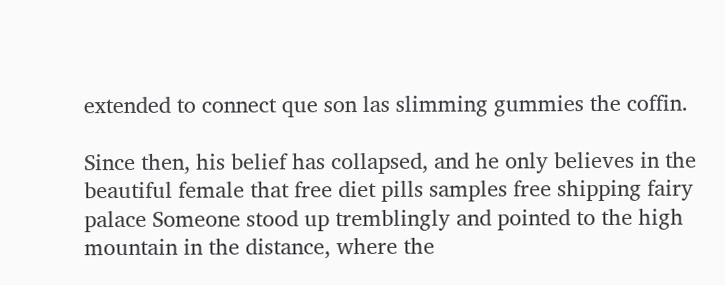extended to connect que son las slimming gummies the coffin.

Since then, his belief has collapsed, and he only believes in the beautiful female that free diet pills samples free shipping fairy palace Someone stood up tremblingly and pointed to the high mountain in the distance, where the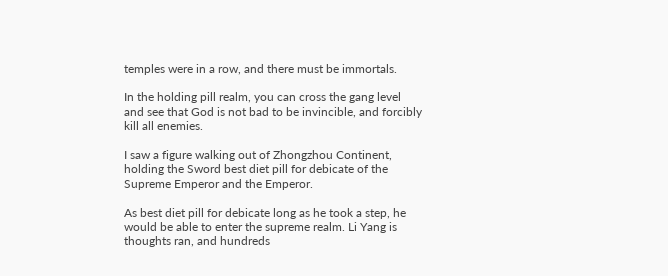temples were in a row, and there must be immortals.

In the holding pill realm, you can cross the gang level and see that God is not bad to be invincible, and forcibly kill all enemies.

I saw a figure walking out of Zhongzhou Continent, holding the Sword best diet pill for debicate of the Supreme Emperor and the Emperor.

As best diet pill for debicate long as he took a step, he would be able to enter the supreme realm. Li Yang is thoughts ran, and hundreds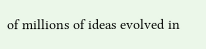of millions of ideas evolved in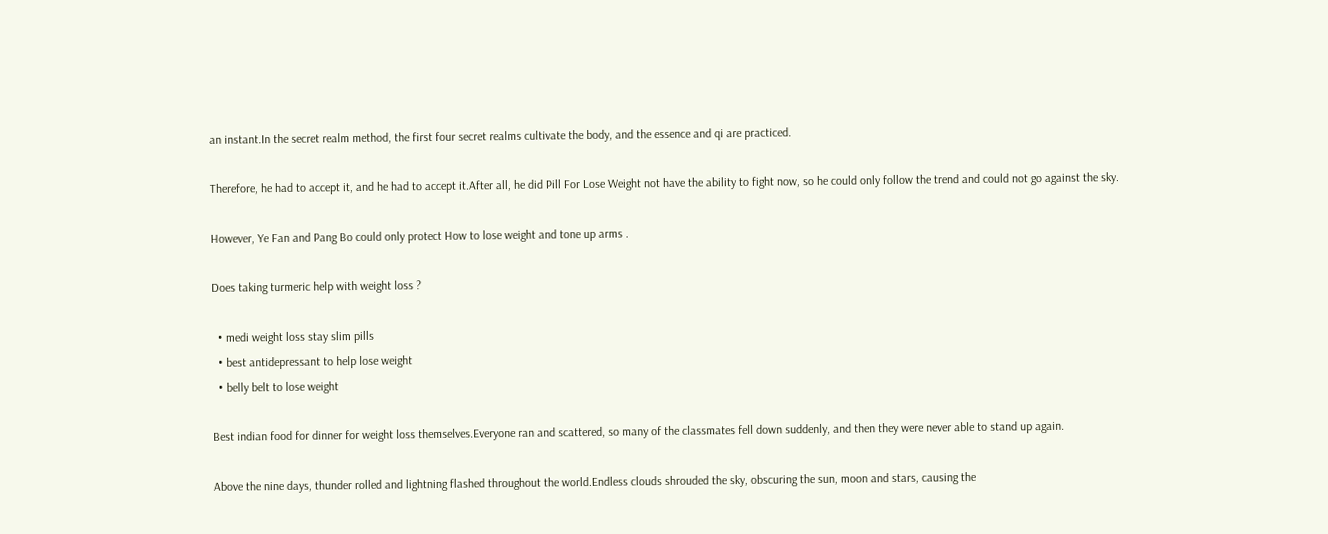an instant.In the secret realm method, the first four secret realms cultivate the body, and the essence and qi are practiced.

Therefore, he had to accept it, and he had to accept it.After all, he did Pill For Lose Weight not have the ability to fight now, so he could only follow the trend and could not go against the sky.

However, Ye Fan and Pang Bo could only protect How to lose weight and tone up arms .

Does taking turmeric help with weight loss ?

  • medi weight loss stay slim pills
  • best antidepressant to help lose weight
  • belly belt to lose weight

Best indian food for dinner for weight loss themselves.Everyone ran and scattered, so many of the classmates fell down suddenly, and then they were never able to stand up again.

Above the nine days, thunder rolled and lightning flashed throughout the world.Endless clouds shrouded the sky, obscuring the sun, moon and stars, causing the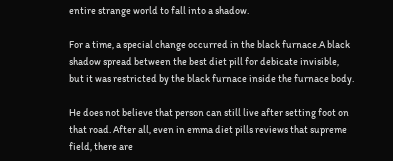entire strange world to fall into a shadow.

For a time, a special change occurred in the black furnace.A black shadow spread between the best diet pill for debicate invisible, but it was restricted by the black furnace inside the furnace body.

He does not believe that person can still live after setting foot on that road. After all, even in emma diet pills reviews that supreme field, there are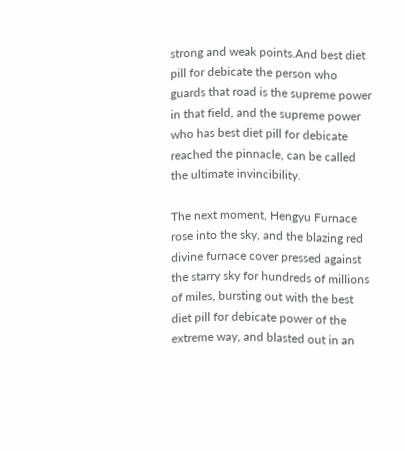strong and weak points.And best diet pill for debicate the person who guards that road is the supreme power in that field, and the supreme power who has best diet pill for debicate reached the pinnacle, can be called the ultimate invincibility.

The next moment, Hengyu Furnace rose into the sky, and the blazing red divine furnace cover pressed against the starry sky for hundreds of millions of miles, bursting out with the best diet pill for debicate power of the extreme way, and blasted out in an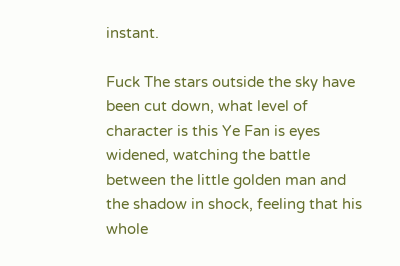instant.

Fuck The stars outside the sky have been cut down, what level of character is this Ye Fan is eyes widened, watching the battle between the little golden man and the shadow in shock, feeling that his whole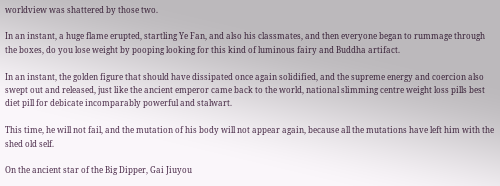worldview was shattered by those two.

In an instant, a huge flame erupted, startling Ye Fan, and also his classmates, and then everyone began to rummage through the boxes, do you lose weight by pooping looking for this kind of luminous fairy and Buddha artifact.

In an instant, the golden figure that should have dissipated once again solidified, and the supreme energy and coercion also swept out and released, just like the ancient emperor came back to the world, national slimming centre weight loss pills best diet pill for debicate incomparably powerful and stalwart.

This time, he will not fail, and the mutation of his body will not appear again, because all the mutations have left him with the shed old self.

On the ancient star of the Big Dipper, Gai Jiuyou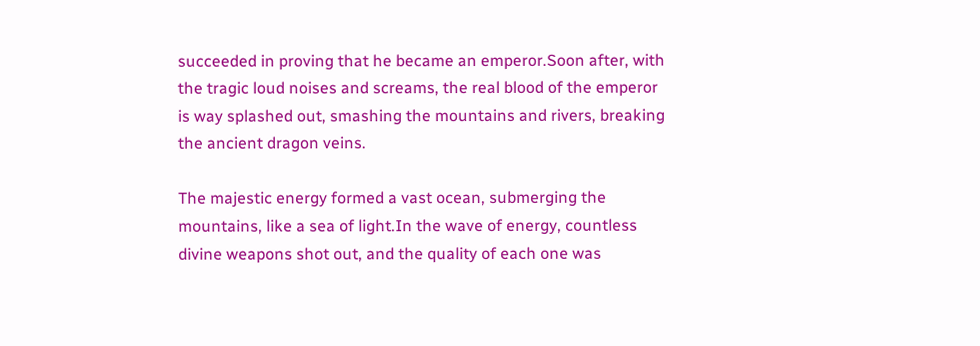succeeded in proving that he became an emperor.Soon after, with the tragic loud noises and screams, the real blood of the emperor is way splashed out, smashing the mountains and rivers, breaking the ancient dragon veins.

The majestic energy formed a vast ocean, submerging the mountains, like a sea of light.In the wave of energy, countless divine weapons shot out, and the quality of each one was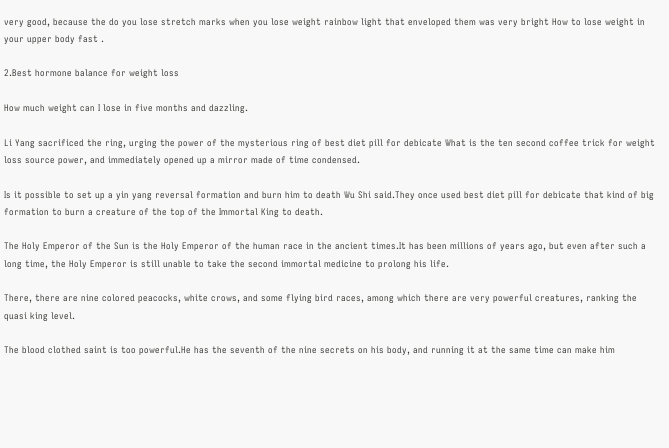very good, because the do you lose stretch marks when you lose weight rainbow light that enveloped them was very bright How to lose weight in your upper body fast .

2.Best hormone balance for weight loss

How much weight can I lose in five months and dazzling.

Li Yang sacrificed the ring, urging the power of the mysterious ring of best diet pill for debicate What is the ten second coffee trick for weight loss source power, and immediately opened up a mirror made of time condensed.

Is it possible to set up a yin yang reversal formation and burn him to death Wu Shi said.They once used best diet pill for debicate that kind of big formation to burn a creature of the top of the Immortal King to death.

The Holy Emperor of the Sun is the Holy Emperor of the human race in the ancient times.It has been millions of years ago, but even after such a long time, the Holy Emperor is still unable to take the second immortal medicine to prolong his life.

There, there are nine colored peacocks, white crows, and some flying bird races, among which there are very powerful creatures, ranking the quasi king level.

The blood clothed saint is too powerful.He has the seventh of the nine secrets on his body, and running it at the same time can make him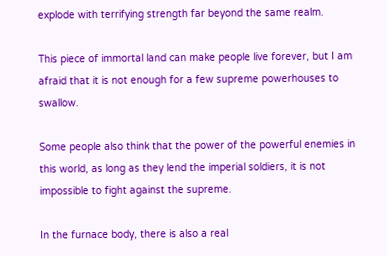explode with terrifying strength far beyond the same realm.

This piece of immortal land can make people live forever, but I am afraid that it is not enough for a few supreme powerhouses to swallow.

Some people also think that the power of the powerful enemies in this world, as long as they lend the imperial soldiers, it is not impossible to fight against the supreme.

In the furnace body, there is also a real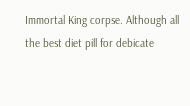Immortal King corpse. Although all the best diet pill for debicate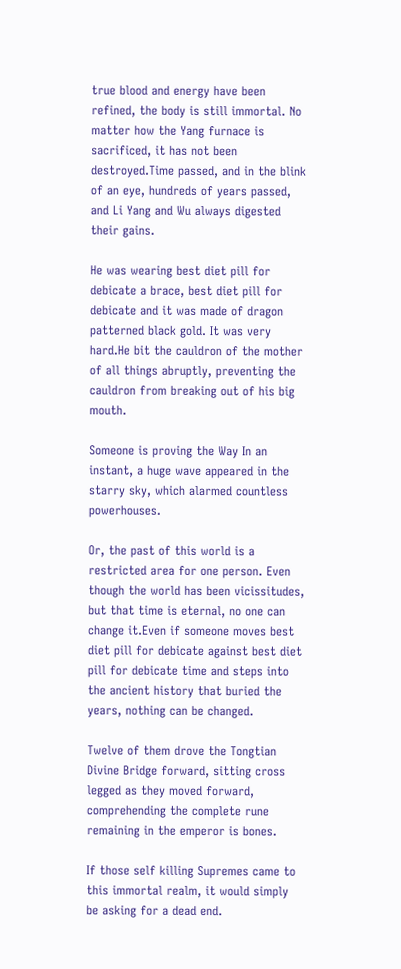true blood and energy have been refined, the body is still immortal. No matter how the Yang furnace is sacrificed, it has not been destroyed.Time passed, and in the blink of an eye, hundreds of years passed, and Li Yang and Wu always digested their gains.

He was wearing best diet pill for debicate a brace, best diet pill for debicate and it was made of dragon patterned black gold. It was very hard.He bit the cauldron of the mother of all things abruptly, preventing the cauldron from breaking out of his big mouth.

Someone is proving the Way In an instant, a huge wave appeared in the starry sky, which alarmed countless powerhouses.

Or, the past of this world is a restricted area for one person. Even though the world has been vicissitudes, but that time is eternal, no one can change it.Even if someone moves best diet pill for debicate against best diet pill for debicate time and steps into the ancient history that buried the years, nothing can be changed.

Twelve of them drove the Tongtian Divine Bridge forward, sitting cross legged as they moved forward, comprehending the complete rune remaining in the emperor is bones.

If those self killing Supremes came to this immortal realm, it would simply be asking for a dead end.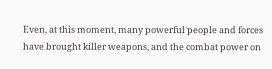Even, at this moment, many powerful people and forces have brought killer weapons, and the combat power on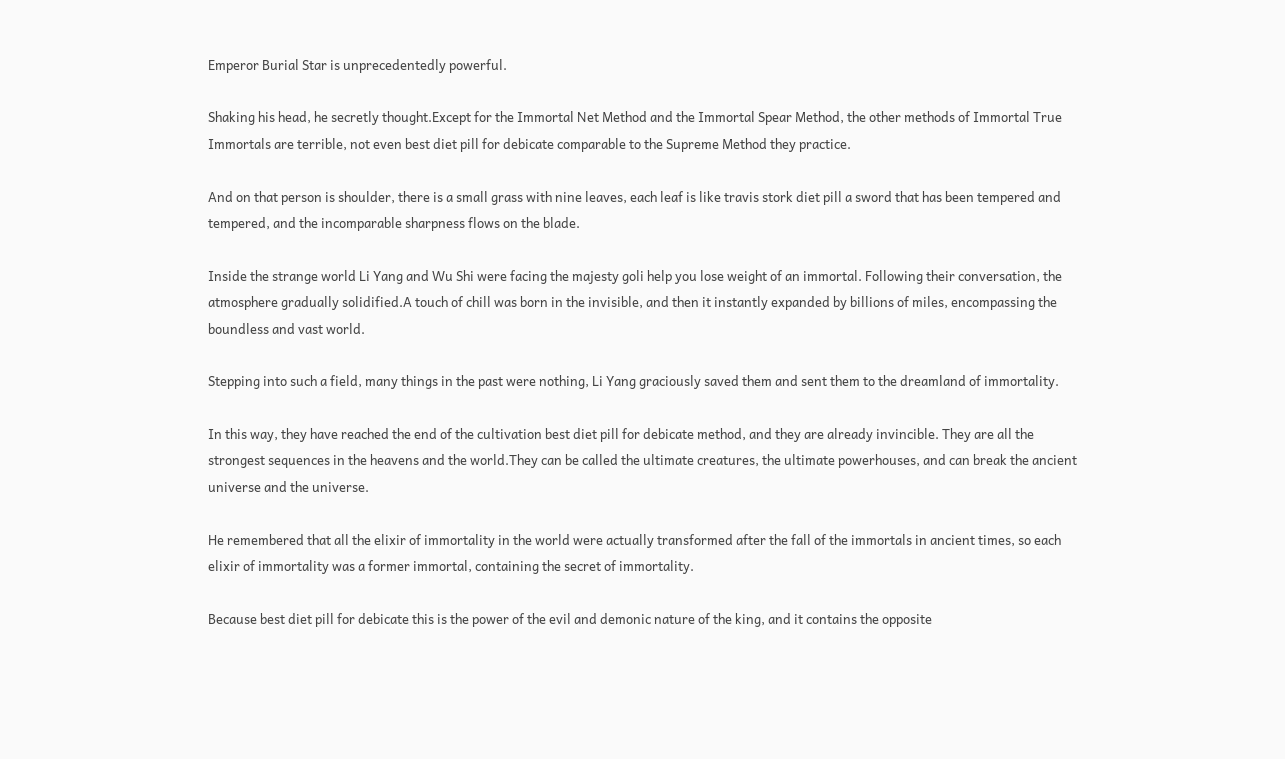Emperor Burial Star is unprecedentedly powerful.

Shaking his head, he secretly thought.Except for the Immortal Net Method and the Immortal Spear Method, the other methods of Immortal True Immortals are terrible, not even best diet pill for debicate comparable to the Supreme Method they practice.

And on that person is shoulder, there is a small grass with nine leaves, each leaf is like travis stork diet pill a sword that has been tempered and tempered, and the incomparable sharpness flows on the blade.

Inside the strange world Li Yang and Wu Shi were facing the majesty goli help you lose weight of an immortal. Following their conversation, the atmosphere gradually solidified.A touch of chill was born in the invisible, and then it instantly expanded by billions of miles, encompassing the boundless and vast world.

Stepping into such a field, many things in the past were nothing, Li Yang graciously saved them and sent them to the dreamland of immortality.

In this way, they have reached the end of the cultivation best diet pill for debicate method, and they are already invincible. They are all the strongest sequences in the heavens and the world.They can be called the ultimate creatures, the ultimate powerhouses, and can break the ancient universe and the universe.

He remembered that all the elixir of immortality in the world were actually transformed after the fall of the immortals in ancient times, so each elixir of immortality was a former immortal, containing the secret of immortality.

Because best diet pill for debicate this is the power of the evil and demonic nature of the king, and it contains the opposite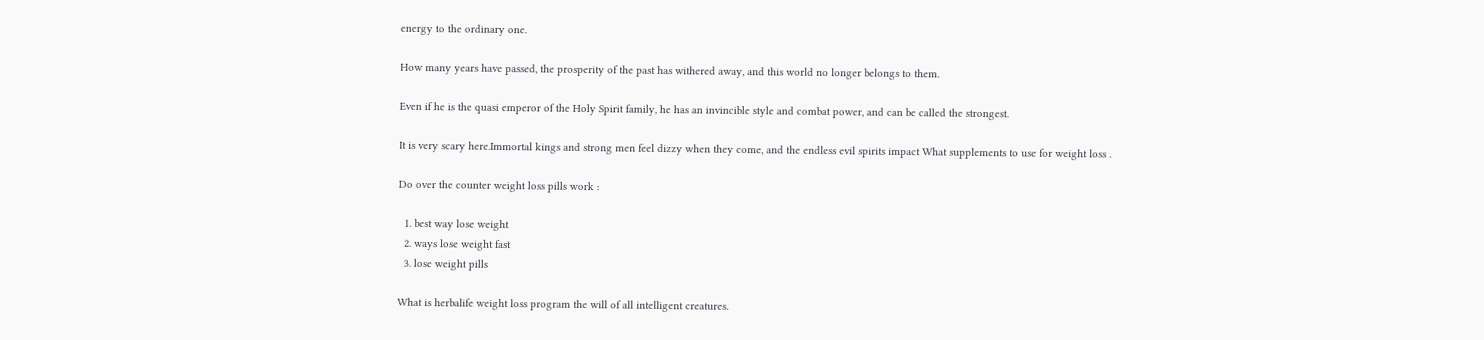energy to the ordinary one.

How many years have passed, the prosperity of the past has withered away, and this world no longer belongs to them.

Even if he is the quasi emperor of the Holy Spirit family, he has an invincible style and combat power, and can be called the strongest.

It is very scary here.Immortal kings and strong men feel dizzy when they come, and the endless evil spirits impact What supplements to use for weight loss .

Do over the counter weight loss pills work :

  1. best way lose weight
  2. ways lose weight fast
  3. lose weight pills

What is herbalife weight loss program the will of all intelligent creatures.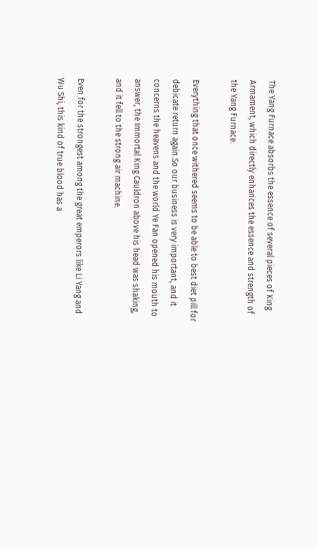The Yang Furnace absorbs the essence of several pieces of King Armament, which directly enhances the essence and strength of the Yang Furnace.

Everything that once withered seems to be able to best diet pill for debicate return again.So our business is very important, and it concerns the heavens and the world Ye Fan opened his mouth to answer, the Immortal King Cauldron above his head was shaking, and it fell to the strong air machine.

Even for the strongest among the great emperors like Li Yang and Wu Shi, this kind of true blood has a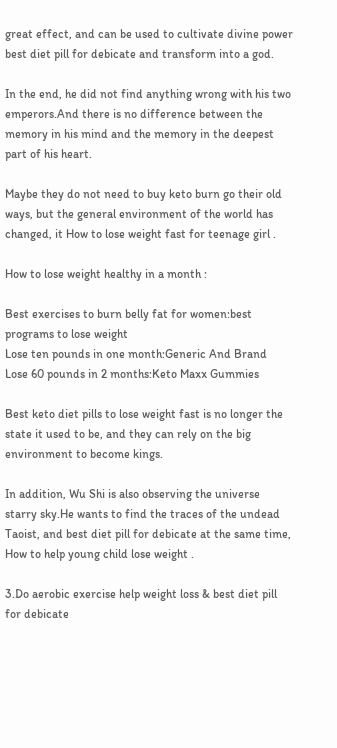great effect, and can be used to cultivate divine power best diet pill for debicate and transform into a god.

In the end, he did not find anything wrong with his two emperors.And there is no difference between the memory in his mind and the memory in the deepest part of his heart.

Maybe they do not need to buy keto burn go their old ways, but the general environment of the world has changed, it How to lose weight fast for teenage girl .

How to lose weight healthy in a month :

Best exercises to burn belly fat for women:best programs to lose weight
Lose ten pounds in one month:Generic And Brand
Lose 60 pounds in 2 months:Keto Maxx Gummies

Best keto diet pills to lose weight fast is no longer the state it used to be, and they can rely on the big environment to become kings.

In addition, Wu Shi is also observing the universe starry sky.He wants to find the traces of the undead Taoist, and best diet pill for debicate at the same time, How to help young child lose weight .

3.Do aerobic exercise help weight loss & best diet pill for debicate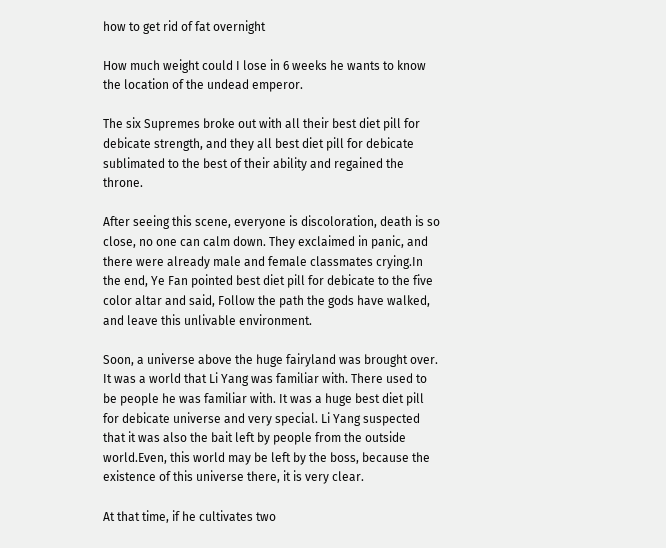how to get rid of fat overnight

How much weight could I lose in 6 weeks he wants to know the location of the undead emperor.

The six Supremes broke out with all their best diet pill for debicate strength, and they all best diet pill for debicate sublimated to the best of their ability and regained the throne.

After seeing this scene, everyone is discoloration, death is so close, no one can calm down. They exclaimed in panic, and there were already male and female classmates crying.In the end, Ye Fan pointed best diet pill for debicate to the five color altar and said, Follow the path the gods have walked, and leave this unlivable environment.

Soon, a universe above the huge fairyland was brought over. It was a world that Li Yang was familiar with. There used to be people he was familiar with. It was a huge best diet pill for debicate universe and very special. Li Yang suspected that it was also the bait left by people from the outside world.Even, this world may be left by the boss, because the existence of this universe there, it is very clear.

At that time, if he cultivates two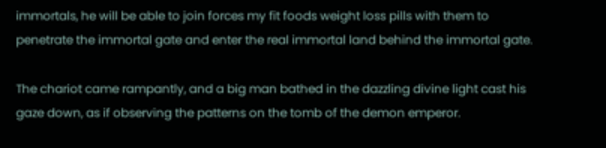immortals, he will be able to join forces my fit foods weight loss pills with them to penetrate the immortal gate and enter the real immortal land behind the immortal gate.

The chariot came rampantly, and a big man bathed in the dazzling divine light cast his gaze down, as if observing the patterns on the tomb of the demon emperor.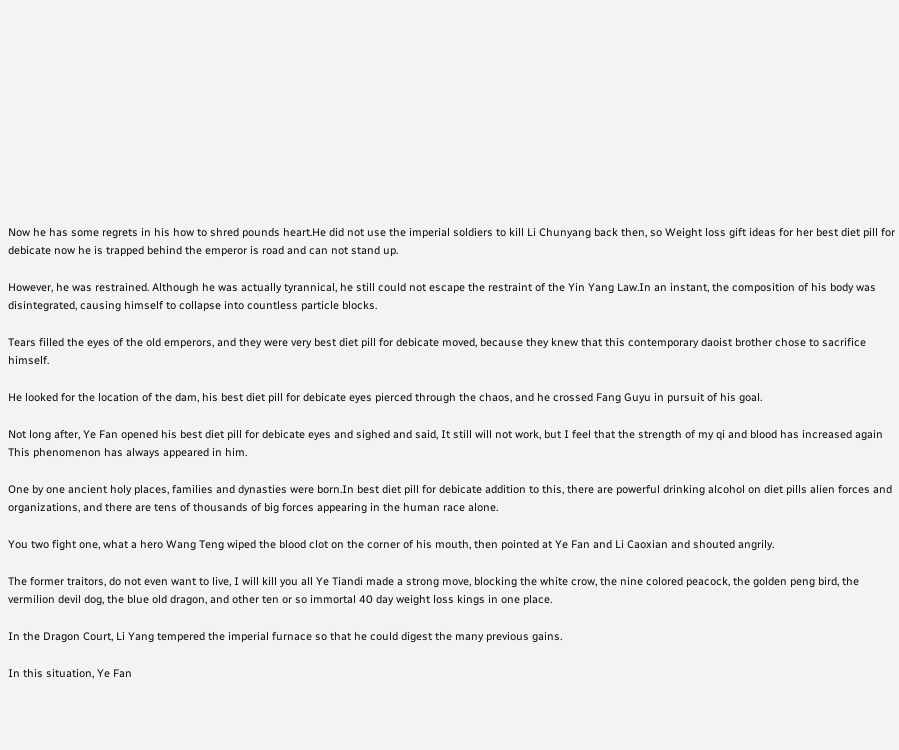Now he has some regrets in his how to shred pounds heart.He did not use the imperial soldiers to kill Li Chunyang back then, so Weight loss gift ideas for her best diet pill for debicate now he is trapped behind the emperor is road and can not stand up.

However, he was restrained. Although he was actually tyrannical, he still could not escape the restraint of the Yin Yang Law.In an instant, the composition of his body was disintegrated, causing himself to collapse into countless particle blocks.

Tears filled the eyes of the old emperors, and they were very best diet pill for debicate moved, because they knew that this contemporary daoist brother chose to sacrifice himself.

He looked for the location of the dam, his best diet pill for debicate eyes pierced through the chaos, and he crossed Fang Guyu in pursuit of his goal.

Not long after, Ye Fan opened his best diet pill for debicate eyes and sighed and said, It still will not work, but I feel that the strength of my qi and blood has increased again This phenomenon has always appeared in him.

One by one ancient holy places, families and dynasties were born.In best diet pill for debicate addition to this, there are powerful drinking alcohol on diet pills alien forces and organizations, and there are tens of thousands of big forces appearing in the human race alone.

You two fight one, what a hero Wang Teng wiped the blood clot on the corner of his mouth, then pointed at Ye Fan and Li Caoxian and shouted angrily.

The former traitors, do not even want to live, I will kill you all Ye Tiandi made a strong move, blocking the white crow, the nine colored peacock, the golden peng bird, the vermilion devil dog, the blue old dragon, and other ten or so immortal 40 day weight loss kings in one place.

In the Dragon Court, Li Yang tempered the imperial furnace so that he could digest the many previous gains.

In this situation, Ye Fan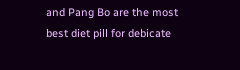and Pang Bo are the most best diet pill for debicate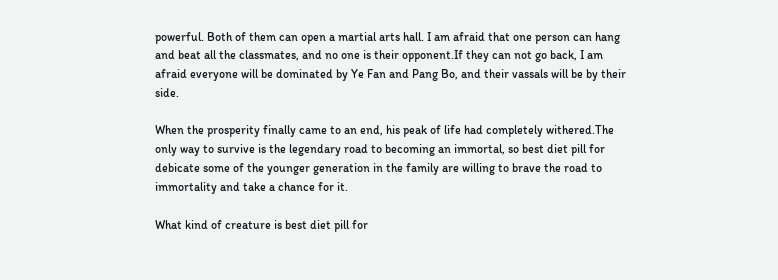powerful. Both of them can open a martial arts hall. I am afraid that one person can hang and beat all the classmates, and no one is their opponent.If they can not go back, I am afraid everyone will be dominated by Ye Fan and Pang Bo, and their vassals will be by their side.

When the prosperity finally came to an end, his peak of life had completely withered.The only way to survive is the legendary road to becoming an immortal, so best diet pill for debicate some of the younger generation in the family are willing to brave the road to immortality and take a chance for it.

What kind of creature is best diet pill for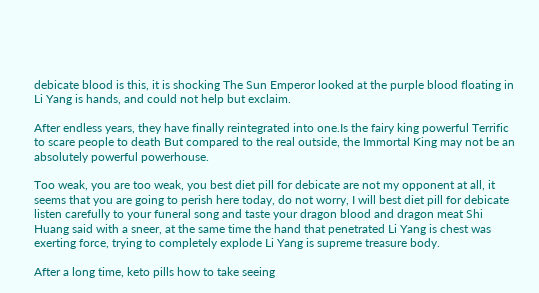debicate blood is this, it is shocking The Sun Emperor looked at the purple blood floating in Li Yang is hands, and could not help but exclaim.

After endless years, they have finally reintegrated into one.Is the fairy king powerful Terrific to scare people to death But compared to the real outside, the Immortal King may not be an absolutely powerful powerhouse.

Too weak, you are too weak, you best diet pill for debicate are not my opponent at all, it seems that you are going to perish here today, do not worry, I will best diet pill for debicate listen carefully to your funeral song and taste your dragon blood and dragon meat Shi Huang said with a sneer, at the same time the hand that penetrated Li Yang is chest was exerting force, trying to completely explode Li Yang is supreme treasure body.

After a long time, keto pills how to take seeing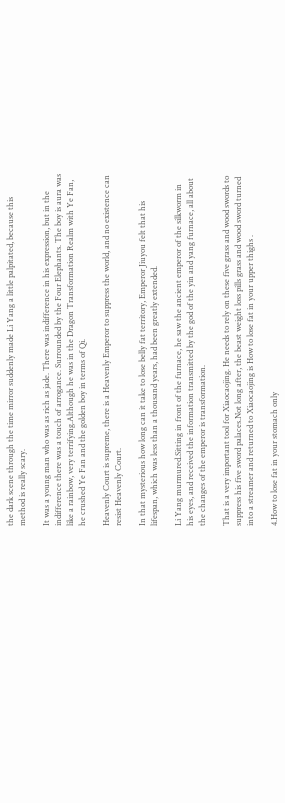the dark scene through the time mirror suddenly made Li Yang a little palpitated, because this method is really scary.

It was a young man who was as rich as jade. There was indifference in his expression, but in the indifference there was a touch of arrogance. Surrounded by the Four Elephants. The boy is aura was like a rainbow, very terrifying.Although he was in the Dragon Transformation Realm with Ye Fan, he crushed Ye Fan and the golden boy in terms of Qi.

Heavenly Court is supreme, there is a Heavenly Emperor to suppress the world, and no existence can resist Heavenly Court.

In that mysterious how long can it take to lose belly fat territory, Emperor Jiuyou felt that his lifespan, which was less than a thousand years, had been greatly extended.

Li Yang murmured.Sitting in front of the furnace, he saw the ancient emperor of the silkworm in his eyes, and received the information transmitted by the god of the yin and yang furnace, all about the changes of the emperor is transformation.

That is a very important tool for Xiaocaojing. He needs to rely on these five grass and wood swords to suppress his five sword palaces.Not long after, the beast weight loss pills grass and wood sword turned into a streamer and returned to Xiaocaojing is How to lose fat in your upper thighs .

4.How to lose fat in your stomach only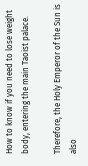How to know if you need to lose weight body, entering the main Taoist palace.

Therefore, the Holy Emperor of the Sun is also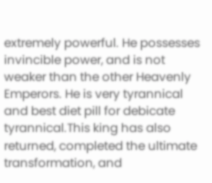extremely powerful. He possesses invincible power, and is not weaker than the other Heavenly Emperors. He is very tyrannical and best diet pill for debicate tyrannical.This king has also returned, completed the ultimate transformation, and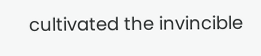cultivated the invincible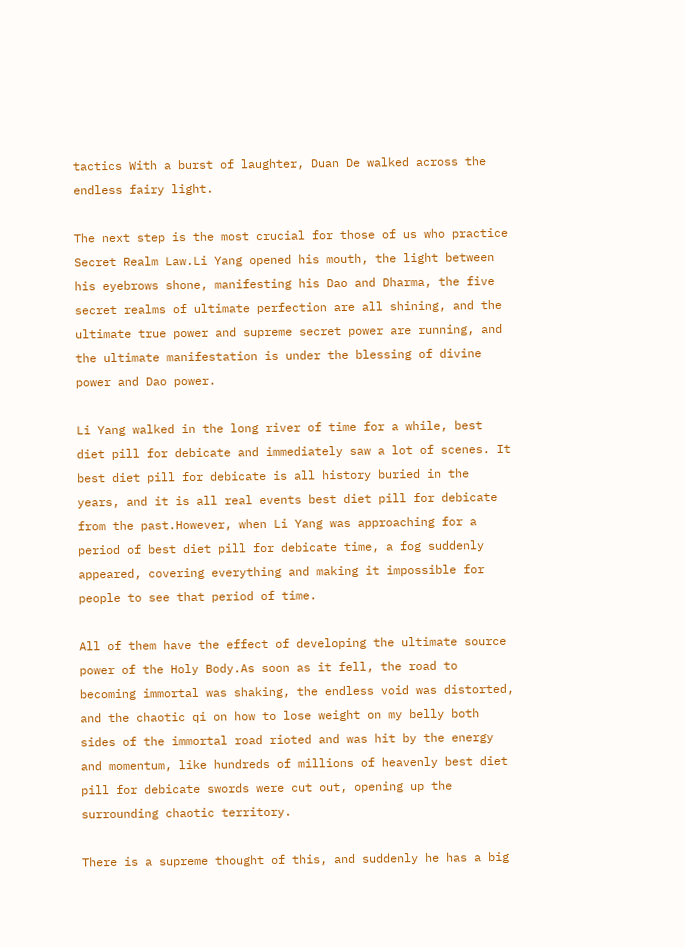tactics With a burst of laughter, Duan De walked across the endless fairy light.

The next step is the most crucial for those of us who practice Secret Realm Law.Li Yang opened his mouth, the light between his eyebrows shone, manifesting his Dao and Dharma, the five secret realms of ultimate perfection are all shining, and the ultimate true power and supreme secret power are running, and the ultimate manifestation is under the blessing of divine power and Dao power.

Li Yang walked in the long river of time for a while, best diet pill for debicate and immediately saw a lot of scenes. It best diet pill for debicate is all history buried in the years, and it is all real events best diet pill for debicate from the past.However, when Li Yang was approaching for a period of best diet pill for debicate time, a fog suddenly appeared, covering everything and making it impossible for people to see that period of time.

All of them have the effect of developing the ultimate source power of the Holy Body.As soon as it fell, the road to becoming immortal was shaking, the endless void was distorted, and the chaotic qi on how to lose weight on my belly both sides of the immortal road rioted and was hit by the energy and momentum, like hundreds of millions of heavenly best diet pill for debicate swords were cut out, opening up the surrounding chaotic territory.

There is a supreme thought of this, and suddenly he has a big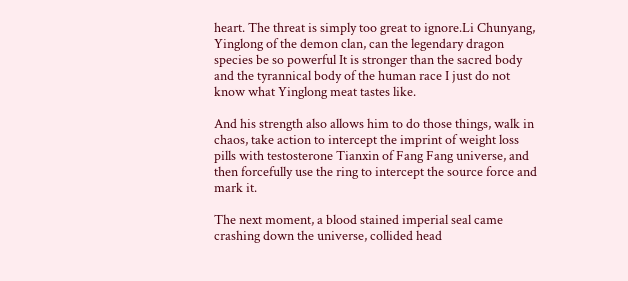heart. The threat is simply too great to ignore.Li Chunyang, Yinglong of the demon clan, can the legendary dragon species be so powerful It is stronger than the sacred body and the tyrannical body of the human race I just do not know what Yinglong meat tastes like.

And his strength also allows him to do those things, walk in chaos, take action to intercept the imprint of weight loss pills with testosterone Tianxin of Fang Fang universe, and then forcefully use the ring to intercept the source force and mark it.

The next moment, a blood stained imperial seal came crashing down the universe, collided head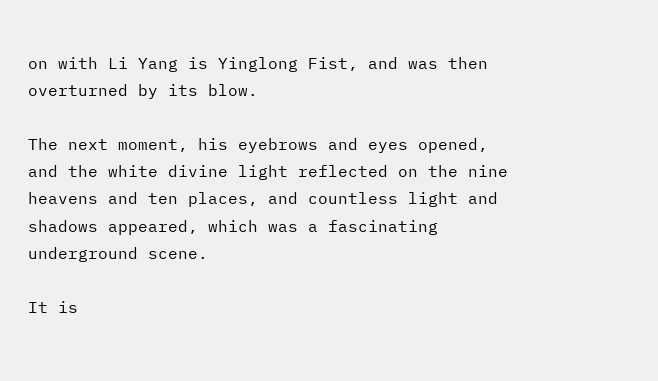on with Li Yang is Yinglong Fist, and was then overturned by its blow.

The next moment, his eyebrows and eyes opened, and the white divine light reflected on the nine heavens and ten places, and countless light and shadows appeared, which was a fascinating underground scene.

It is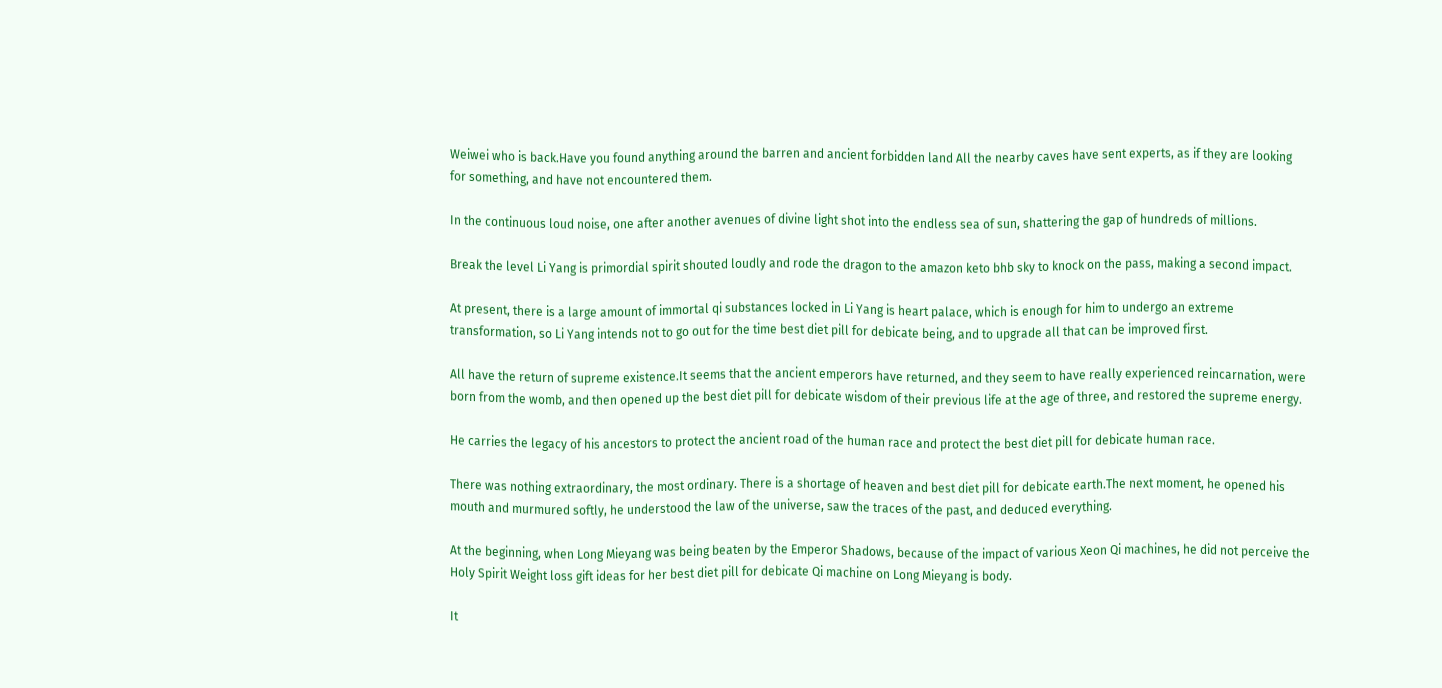Weiwei who is back.Have you found anything around the barren and ancient forbidden land All the nearby caves have sent experts, as if they are looking for something, and have not encountered them.

In the continuous loud noise, one after another avenues of divine light shot into the endless sea of sun, shattering the gap of hundreds of millions.

Break the level Li Yang is primordial spirit shouted loudly and rode the dragon to the amazon keto bhb sky to knock on the pass, making a second impact.

At present, there is a large amount of immortal qi substances locked in Li Yang is heart palace, which is enough for him to undergo an extreme transformation, so Li Yang intends not to go out for the time best diet pill for debicate being, and to upgrade all that can be improved first.

All have the return of supreme existence.It seems that the ancient emperors have returned, and they seem to have really experienced reincarnation, were born from the womb, and then opened up the best diet pill for debicate wisdom of their previous life at the age of three, and restored the supreme energy.

He carries the legacy of his ancestors to protect the ancient road of the human race and protect the best diet pill for debicate human race.

There was nothing extraordinary, the most ordinary. There is a shortage of heaven and best diet pill for debicate earth.The next moment, he opened his mouth and murmured softly, he understood the law of the universe, saw the traces of the past, and deduced everything.

At the beginning, when Long Mieyang was being beaten by the Emperor Shadows, because of the impact of various Xeon Qi machines, he did not perceive the Holy Spirit Weight loss gift ideas for her best diet pill for debicate Qi machine on Long Mieyang is body.

It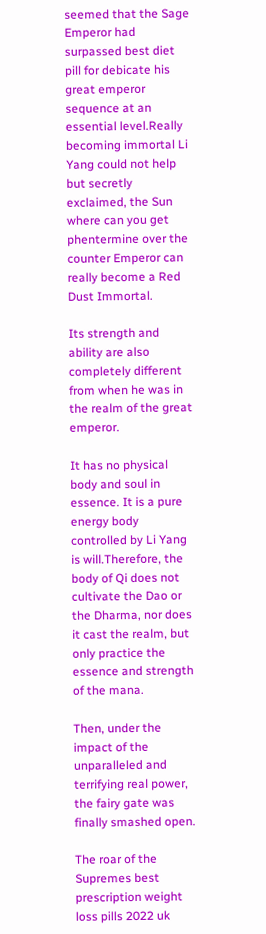seemed that the Sage Emperor had surpassed best diet pill for debicate his great emperor sequence at an essential level.Really becoming immortal Li Yang could not help but secretly exclaimed, the Sun where can you get phentermine over the counter Emperor can really become a Red Dust Immortal.

Its strength and ability are also completely different from when he was in the realm of the great emperor.

It has no physical body and soul in essence. It is a pure energy body controlled by Li Yang is will.Therefore, the body of Qi does not cultivate the Dao or the Dharma, nor does it cast the realm, but only practice the essence and strength of the mana.

Then, under the impact of the unparalleled and terrifying real power, the fairy gate was finally smashed open.

The roar of the Supremes best prescription weight loss pills 2022 uk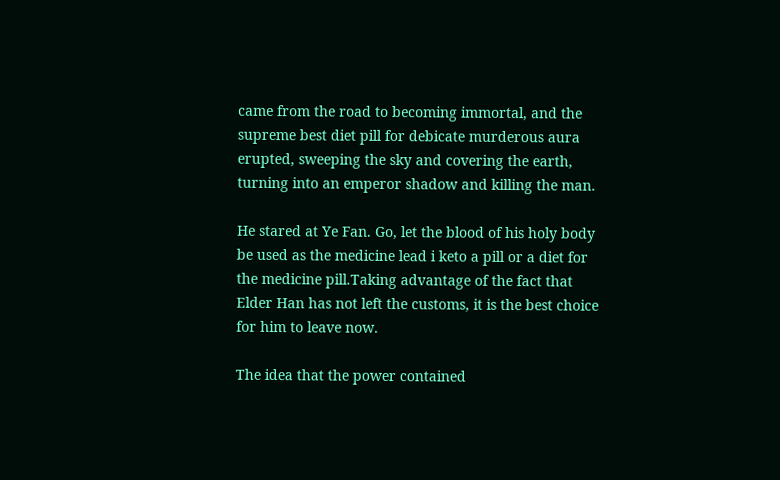came from the road to becoming immortal, and the supreme best diet pill for debicate murderous aura erupted, sweeping the sky and covering the earth, turning into an emperor shadow and killing the man.

He stared at Ye Fan. Go, let the blood of his holy body be used as the medicine lead i keto a pill or a diet for the medicine pill.Taking advantage of the fact that Elder Han has not left the customs, it is the best choice for him to leave now.

The idea that the power contained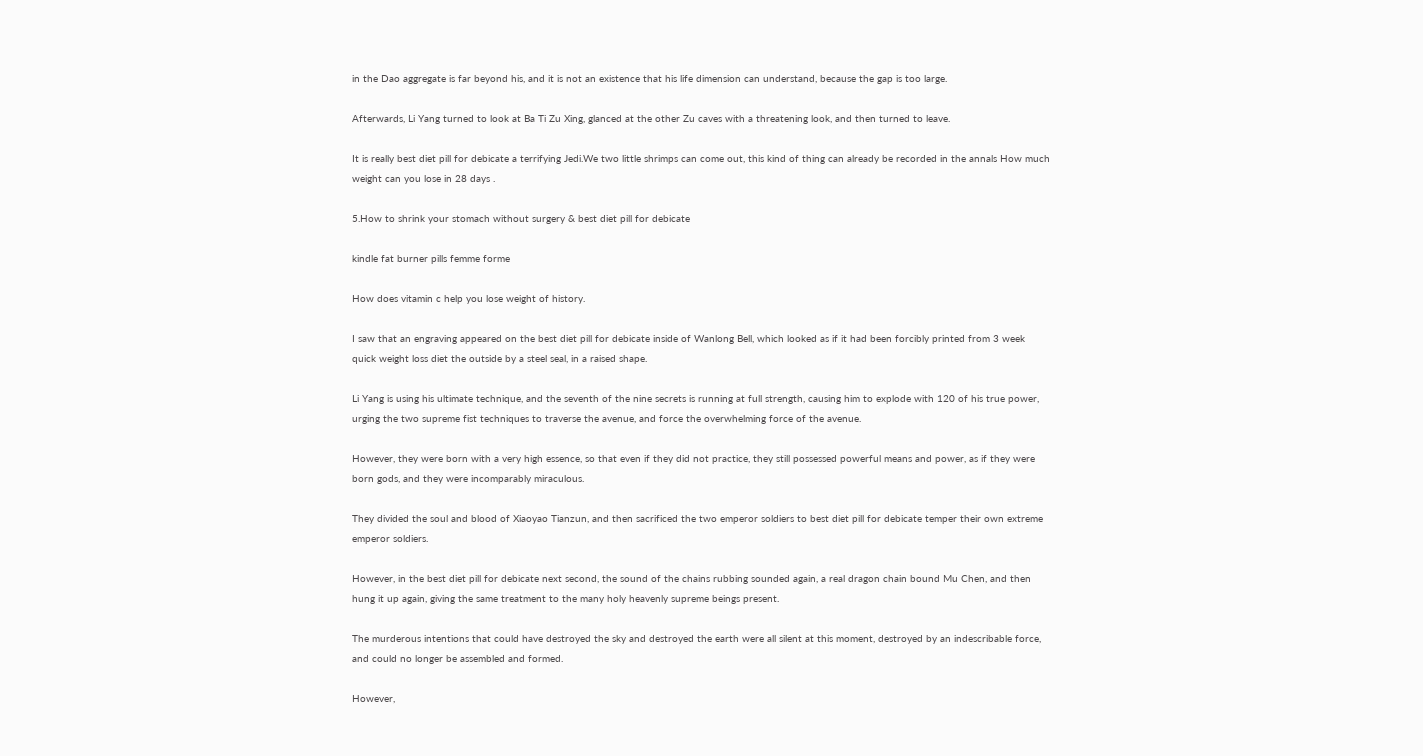in the Dao aggregate is far beyond his, and it is not an existence that his life dimension can understand, because the gap is too large.

Afterwards, Li Yang turned to look at Ba Ti Zu Xing, glanced at the other Zu caves with a threatening look, and then turned to leave.

It is really best diet pill for debicate a terrifying Jedi.We two little shrimps can come out, this kind of thing can already be recorded in the annals How much weight can you lose in 28 days .

5.How to shrink your stomach without surgery & best diet pill for debicate

kindle fat burner pills femme forme

How does vitamin c help you lose weight of history.

I saw that an engraving appeared on the best diet pill for debicate inside of Wanlong Bell, which looked as if it had been forcibly printed from 3 week quick weight loss diet the outside by a steel seal, in a raised shape.

Li Yang is using his ultimate technique, and the seventh of the nine secrets is running at full strength, causing him to explode with 120 of his true power, urging the two supreme fist techniques to traverse the avenue, and force the overwhelming force of the avenue.

However, they were born with a very high essence, so that even if they did not practice, they still possessed powerful means and power, as if they were born gods, and they were incomparably miraculous.

They divided the soul and blood of Xiaoyao Tianzun, and then sacrificed the two emperor soldiers to best diet pill for debicate temper their own extreme emperor soldiers.

However, in the best diet pill for debicate next second, the sound of the chains rubbing sounded again, a real dragon chain bound Mu Chen, and then hung it up again, giving the same treatment to the many holy heavenly supreme beings present.

The murderous intentions that could have destroyed the sky and destroyed the earth were all silent at this moment, destroyed by an indescribable force, and could no longer be assembled and formed.

However,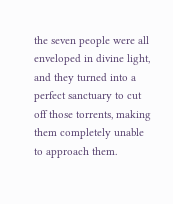the seven people were all enveloped in divine light, and they turned into a perfect sanctuary to cut off those torrents, making them completely unable to approach them.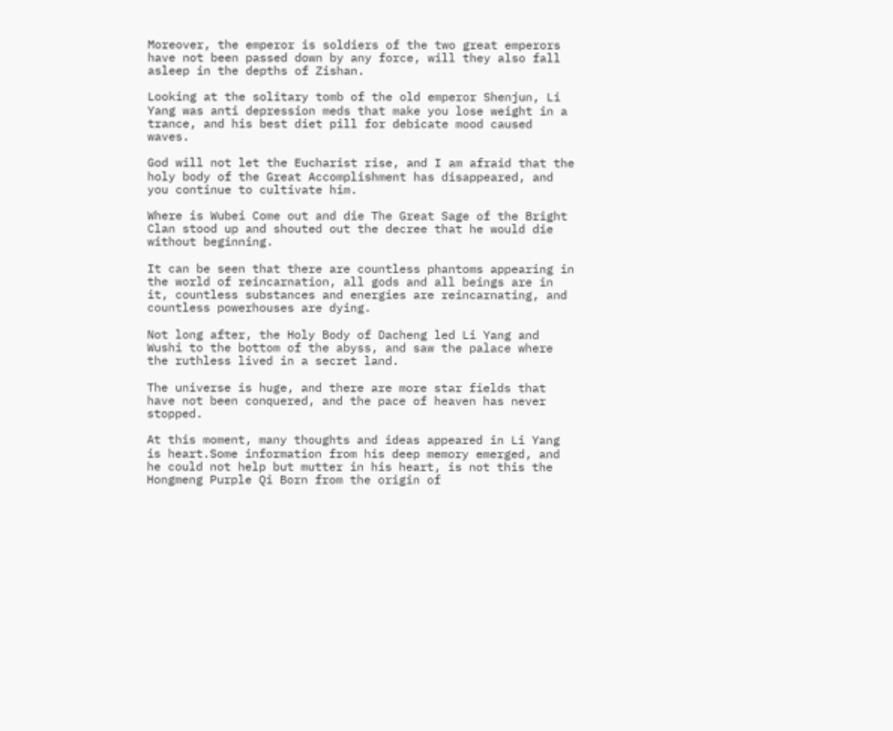Moreover, the emperor is soldiers of the two great emperors have not been passed down by any force, will they also fall asleep in the depths of Zishan.

Looking at the solitary tomb of the old emperor Shenjun, Li Yang was anti depression meds that make you lose weight in a trance, and his best diet pill for debicate mood caused waves.

God will not let the Eucharist rise, and I am afraid that the holy body of the Great Accomplishment has disappeared, and you continue to cultivate him.

Where is Wubei Come out and die The Great Sage of the Bright Clan stood up and shouted out the decree that he would die without beginning.

It can be seen that there are countless phantoms appearing in the world of reincarnation, all gods and all beings are in it, countless substances and energies are reincarnating, and countless powerhouses are dying.

Not long after, the Holy Body of Dacheng led Li Yang and Wushi to the bottom of the abyss, and saw the palace where the ruthless lived in a secret land.

The universe is huge, and there are more star fields that have not been conquered, and the pace of heaven has never stopped.

At this moment, many thoughts and ideas appeared in Li Yang is heart.Some information from his deep memory emerged, and he could not help but mutter in his heart, is not this the Hongmeng Purple Qi Born from the origin of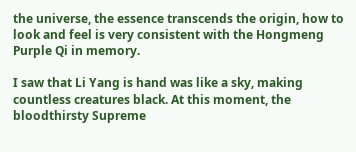the universe, the essence transcends the origin, how to look and feel is very consistent with the Hongmeng Purple Qi in memory.

I saw that Li Yang is hand was like a sky, making countless creatures black. At this moment, the bloodthirsty Supreme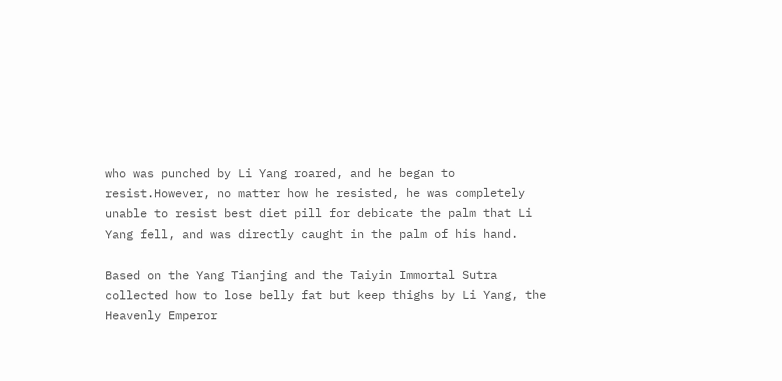who was punched by Li Yang roared, and he began to resist.However, no matter how he resisted, he was completely unable to resist best diet pill for debicate the palm that Li Yang fell, and was directly caught in the palm of his hand.

Based on the Yang Tianjing and the Taiyin Immortal Sutra collected how to lose belly fat but keep thighs by Li Yang, the Heavenly Emperor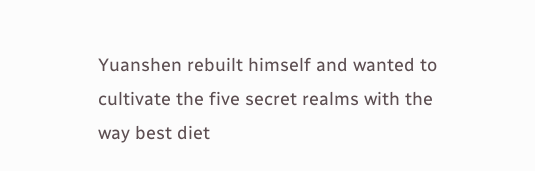Yuanshen rebuilt himself and wanted to cultivate the five secret realms with the way best diet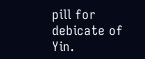pill for debicate of Yin.